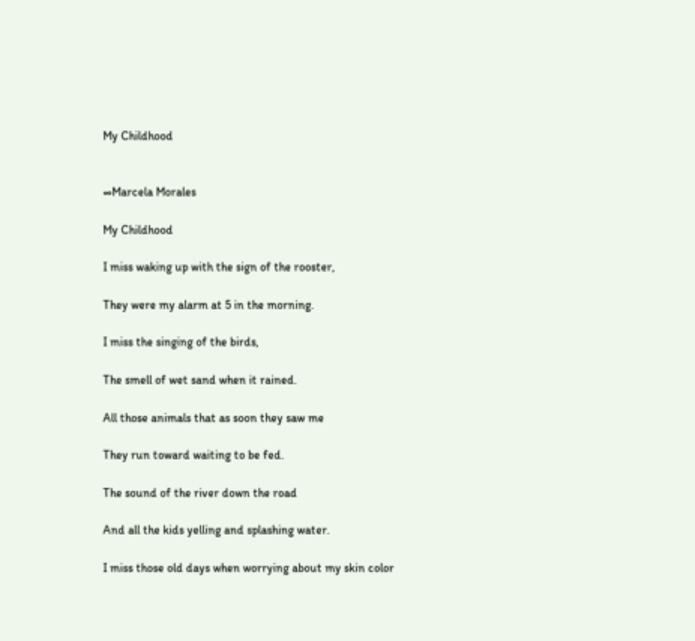My Childhood


∞Marcela Morales

My Childhood

I miss waking up with the sign of the rooster,

They were my alarm at 5 in the morning.

I miss the singing of the birds,

The smell of wet sand when it rained.

All those animals that as soon they saw me

They run toward waiting to be fed.

The sound of the river down the road

And all the kids yelling and splashing water.

I miss those old days when worrying about my skin color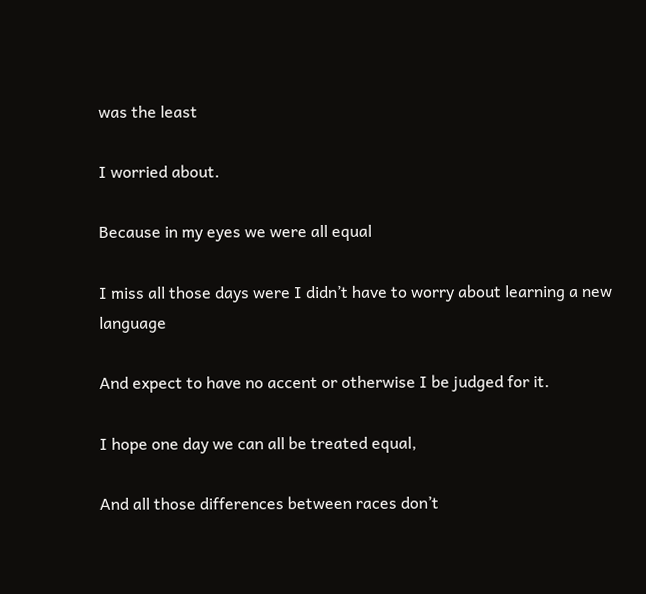was the least

I worried about.

Because in my eyes we were all equal

I miss all those days were I didn’t have to worry about learning a new language

And expect to have no accent or otherwise I be judged for it.

I hope one day we can all be treated equal,

And all those differences between races don’t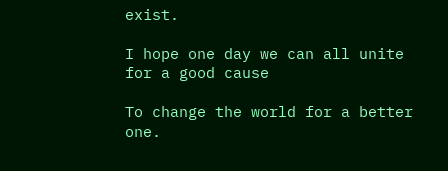exist.

I hope one day we can all unite for a good cause

To change the world for a better one.